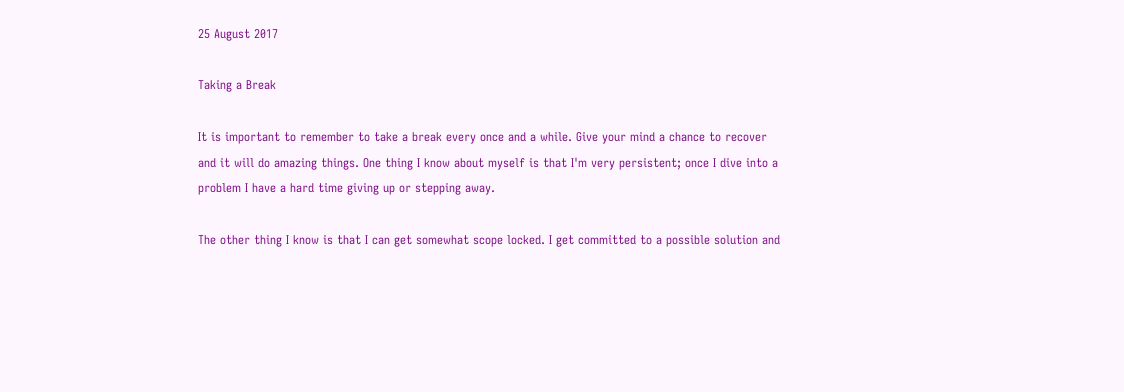25 August 2017

Taking a Break

It is important to remember to take a break every once and a while. Give your mind a chance to recover and it will do amazing things. One thing I know about myself is that I'm very persistent; once I dive into a problem I have a hard time giving up or stepping away.

The other thing I know is that I can get somewhat scope locked. I get committed to a possible solution and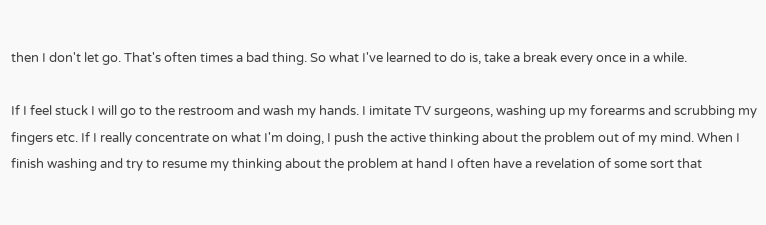then I don't let go. That's often times a bad thing. So what I've learned to do is, take a break every once in a while.

If I feel stuck I will go to the restroom and wash my hands. I imitate TV surgeons, washing up my forearms and scrubbing my fingers etc. If I really concentrate on what I'm doing, I push the active thinking about the problem out of my mind. When I finish washing and try to resume my thinking about the problem at hand I often have a revelation of some sort that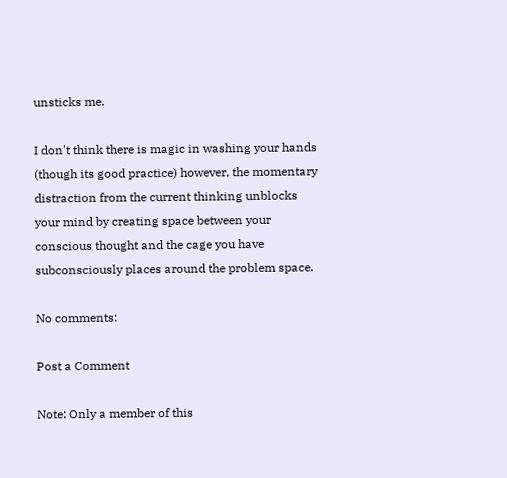unsticks me.

I don't think there is magic in washing your hands (though its good practice) however, the momentary distraction from the current thinking unblocks your mind by creating space between your conscious thought and the cage you have subconsciously places around the problem space.

No comments:

Post a Comment

Note: Only a member of this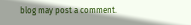blog may post a comment.